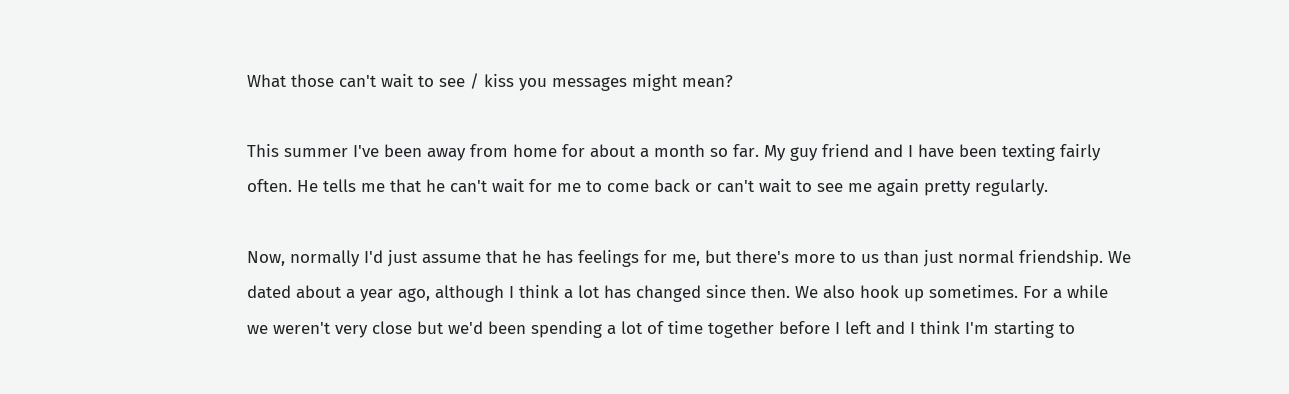What those can't wait to see / kiss you messages might mean?

This summer I've been away from home for about a month so far. My guy friend and I have been texting fairly often. He tells me that he can't wait for me to come back or can't wait to see me again pretty regularly.

Now, normally I'd just assume that he has feelings for me, but there's more to us than just normal friendship. We dated about a year ago, although I think a lot has changed since then. We also hook up sometimes. For a while we weren't very close but we'd been spending a lot of time together before I left and I think I'm starting to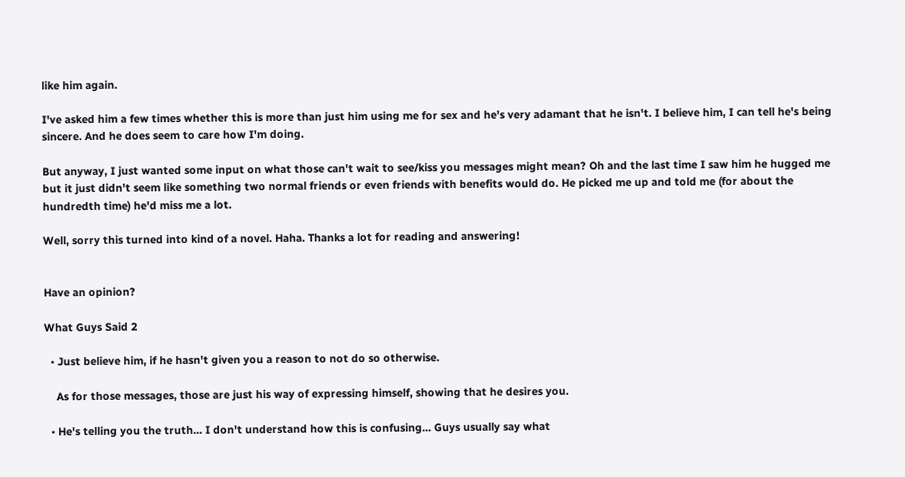like him again.

I've asked him a few times whether this is more than just him using me for sex and he's very adamant that he isn't. I believe him, I can tell he's being sincere. And he does seem to care how I'm doing.

But anyway, I just wanted some input on what those can't wait to see/kiss you messages might mean? Oh and the last time I saw him he hugged me but it just didn't seem like something two normal friends or even friends with benefits would do. He picked me up and told me (for about the hundredth time) he'd miss me a lot.

Well, sorry this turned into kind of a novel. Haha. Thanks a lot for reading and answering!


Have an opinion?

What Guys Said 2

  • Just believe him, if he hasn't given you a reason to not do so otherwise.

    As for those messages, those are just his way of expressing himself, showing that he desires you.

  • He's telling you the truth... I don't understand how this is confusing... Guys usually say what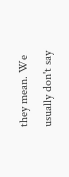they mean. We usually don't say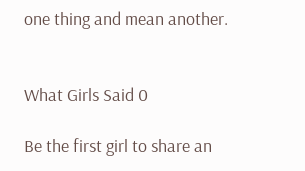one thing and mean another.


What Girls Said 0

Be the first girl to share an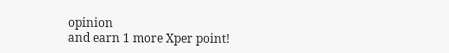opinion
and earn 1 more Xper point!